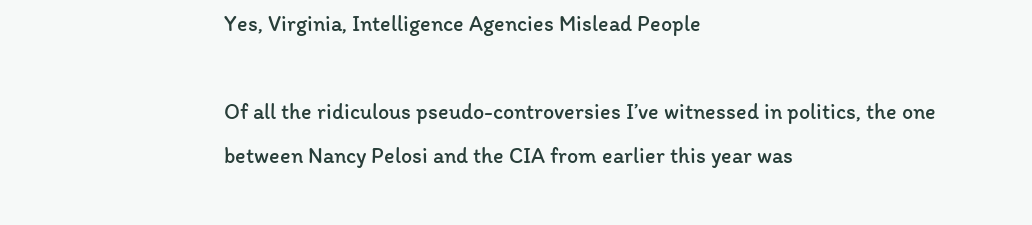Yes, Virginia, Intelligence Agencies Mislead People

Of all the ridiculous pseudo-controversies I’ve witnessed in politics, the one between Nancy Pelosi and the CIA from earlier this year was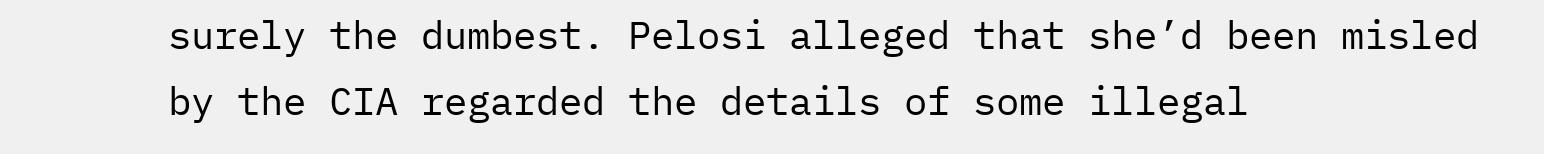surely the dumbest. Pelosi alleged that she’d been misled by the CIA regarded the details of some illegal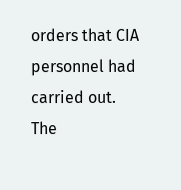orders that CIA personnel had carried out. The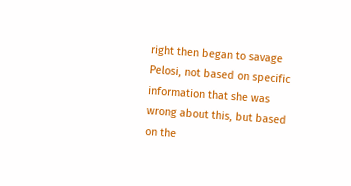right then began to savage Pelosi, not based on specific information that she was wrong about this, but based on the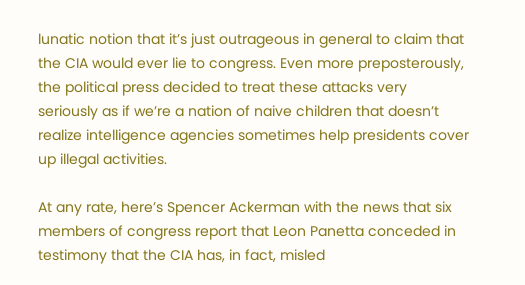lunatic notion that it’s just outrageous in general to claim that the CIA would ever lie to congress. Even more preposterously, the political press decided to treat these attacks very seriously as if we’re a nation of naive children that doesn’t realize intelligence agencies sometimes help presidents cover up illegal activities.

At any rate, here’s Spencer Ackerman with the news that six members of congress report that Leon Panetta conceded in testimony that the CIA has, in fact, misled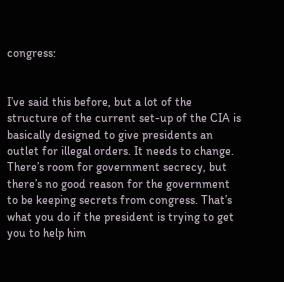congress:


I’ve said this before, but a lot of the structure of the current set-up of the CIA is basically designed to give presidents an outlet for illegal orders. It needs to change. There’s room for government secrecy, but there’s no good reason for the government to be keeping secrets from congress. That’s what you do if the president is trying to get you to help him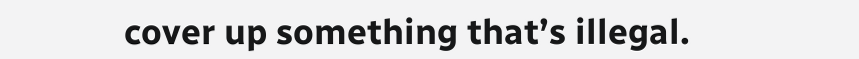cover up something that’s illegal.